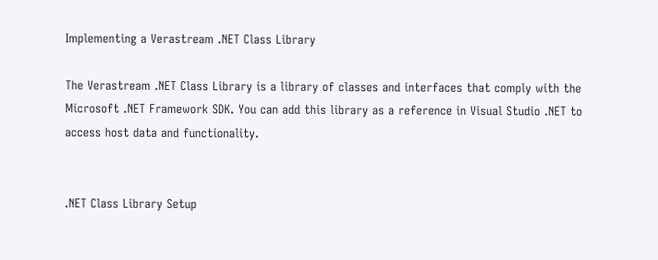Implementing a Verastream .NET Class Library

The Verastream .NET Class Library is a library of classes and interfaces that comply with the Microsoft .NET Framework SDK. You can add this library as a reference in Visual Studio .NET to access host data and functionality.


.NET Class Library Setup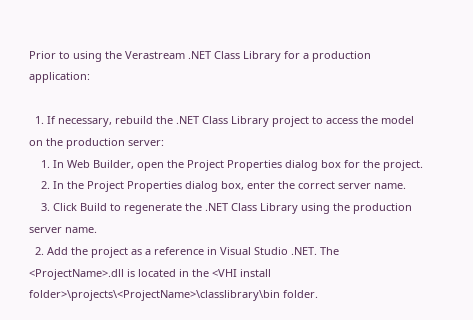Prior to using the Verastream .NET Class Library for a production application:

  1. If necessary, rebuild the .NET Class Library project to access the model on the production server:
    1. In Web Builder, open the Project Properties dialog box for the project.
    2. In the Project Properties dialog box, enter the correct server name.
    3. Click Build to regenerate the .NET Class Library using the production server name.
  2. Add the project as a reference in Visual Studio .NET. The <ProjectName>.dll is located in the <VHI install folder>\projects\<ProjectName>\classlibrary\bin folder.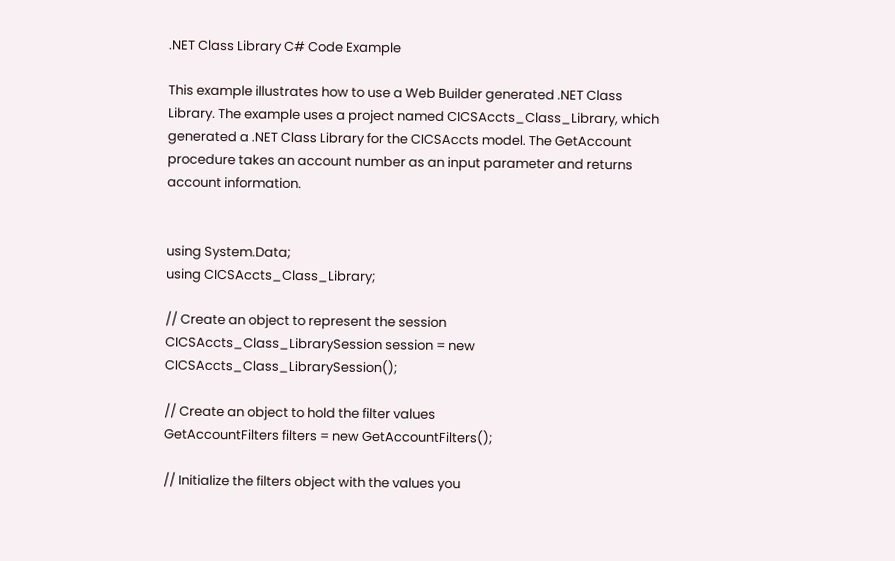.NET Class Library C# Code Example

This example illustrates how to use a Web Builder generated .NET Class Library. The example uses a project named CICSAccts_Class_Library, which generated a .NET Class Library for the CICSAccts model. The GetAccount procedure takes an account number as an input parameter and returns account information.


using System.Data;
using CICSAccts_Class_Library;

// Create an object to represent the session
CICSAccts_Class_LibrarySession session = new CICSAccts_Class_LibrarySession();

// Create an object to hold the filter values
GetAccountFilters filters = new GetAccountFilters();

// Initialize the filters object with the values you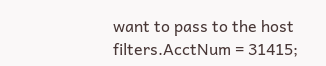want to pass to the host
filters.AcctNum = 31415;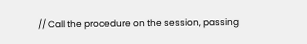// Call the procedure on the session, passing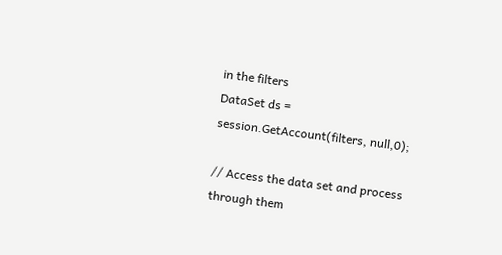in the filters
DataSet ds = session.GetAccount(filters, null,0);

// Access the data set and process through them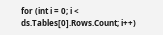for (int i = 0; i < ds.Tables[0].Rows.Count; i++)